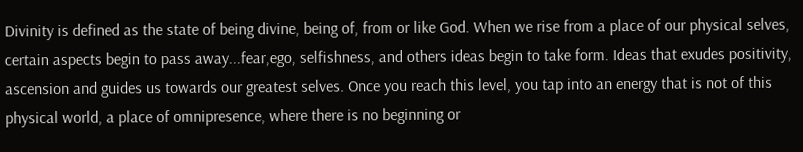Divinity is defined as the state of being divine, being of, from or like God. When we rise from a place of our physical selves, certain aspects begin to pass away...fear,ego, selfishness, and others ideas begin to take form. Ideas that exudes positivity, ascension and guides us towards our greatest selves. Once you reach this level, you tap into an energy that is not of this physical world, a place of omnipresence, where there is no beginning or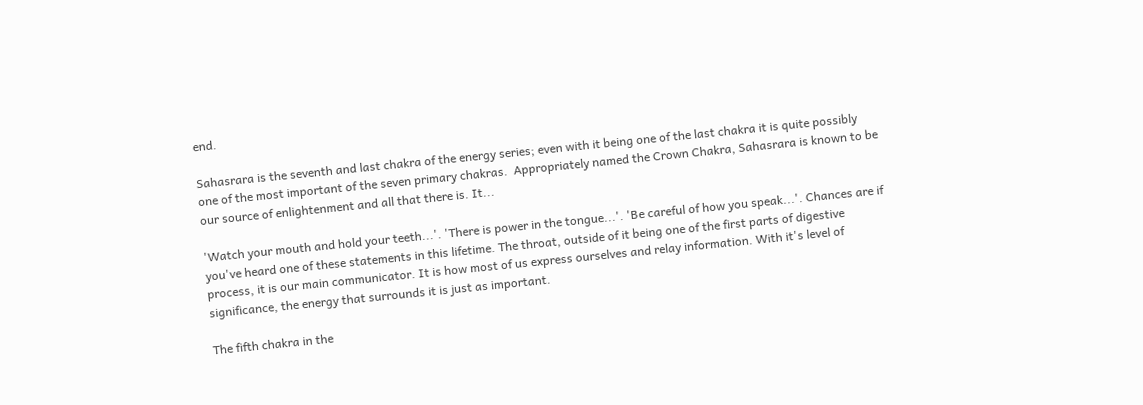end.

Sahasrara is the seventh and last chakra of the energy series; even with it being one of the last chakra it is quite possibly one of the most important of the seven primary chakras.  Appropriately named the Crown Chakra, Sahasrara is known to be our source of enlightenment and all that there is. It...

'Watch your mouth and hold your teeth...'. 'There is power in the tongue...'. 'Be careful of how you speak...'. Chances are if you've heard one of these statements in this lifetime. The throat, outside of it being one of the first parts of digestive process, it is our main communicator. It is how most of us express ourselves and relay information. With it's level of significance, the energy that surrounds it is just as important.

The fifth chakra in the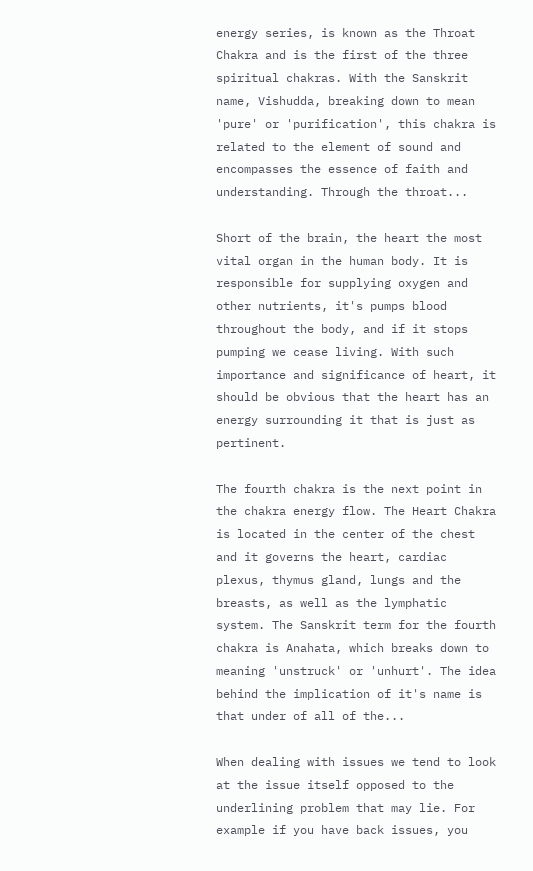energy series, is known as the Throat Chakra and is the first of the three spiritual chakras. With the Sanskrit name, Vishudda, breaking down to mean 'pure' or 'purification', this chakra is related to the element of sound and encompasses the essence of faith and understanding. Through the throat...

Short of the brain, the heart the most vital organ in the human body. It is responsible for supplying oxygen and other nutrients, it's pumps blood throughout the body, and if it stops pumping we cease living. With such importance and significance of heart, it should be obvious that the heart has an energy surrounding it that is just as pertinent.

The fourth chakra is the next point in the chakra energy flow. The Heart Chakra is located in the center of the chest and it governs the heart, cardiac plexus, thymus gland, lungs and the breasts, as well as the lymphatic system. The Sanskrit term for the fourth chakra is Anahata, which breaks down to meaning 'unstruck' or 'unhurt'. The idea behind the implication of it's name is that under of all of the...

When dealing with issues we tend to look at the issue itself opposed to the underlining problem that may lie. For example if you have back issues, you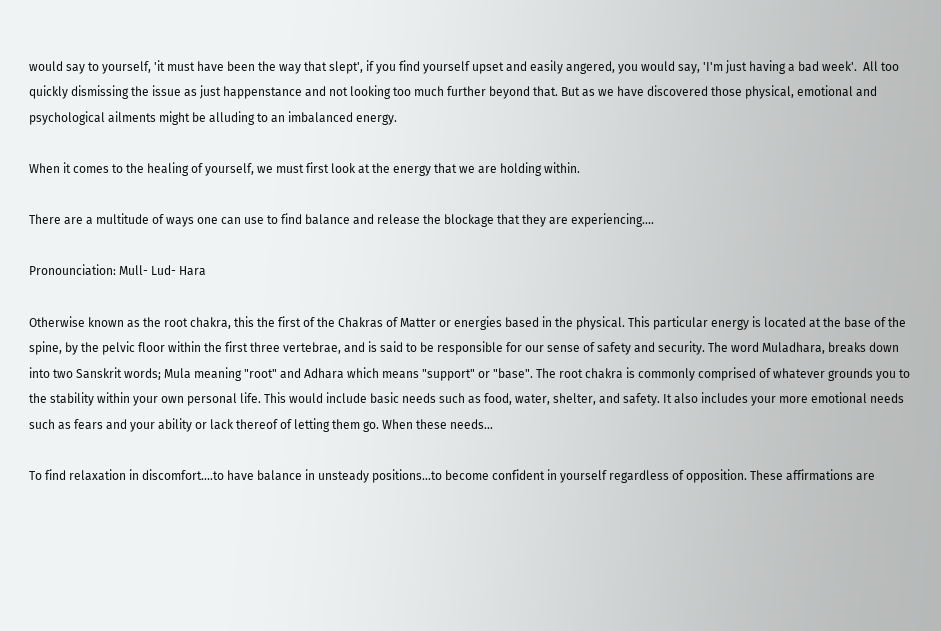would say to yourself, 'it must have been the way that slept', if you find yourself upset and easily angered, you would say, 'I'm just having a bad week'.  All too quickly dismissing the issue as just happenstance and not looking too much further beyond that. But as we have discovered those physical, emotional and psychological ailments might be alluding to an imbalanced energy.

When it comes to the healing of yourself, we must first look at the energy that we are holding within.

There are a multitude of ways one can use to find balance and release the blockage that they are experiencing....

Pronounciation: Mull- Lud- Hara

Otherwise known as the root chakra, this the first of the Chakras of Matter or energies based in the physical. This particular energy is located at the base of the spine, by the pelvic floor within the first three vertebrae, and is said to be responsible for our sense of safety and security. The word Muladhara, breaks down into two Sanskrit words; Mula meaning "root" and Adhara which means "support" or "base". The root chakra is commonly comprised of whatever grounds you to the stability within your own personal life. This would include basic needs such as food, water, shelter, and safety. It also includes your more emotional needs such as fears and your ability or lack thereof of letting them go. When these needs...

To find relaxation in discomfort....to have balance in unsteady positions...to become confident in yourself regardless of opposition. These affirmations are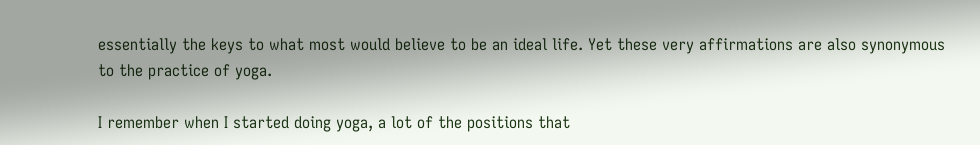essentially the keys to what most would believe to be an ideal life. Yet these very affirmations are also synonymous to the practice of yoga.

I remember when I started doing yoga, a lot of the positions that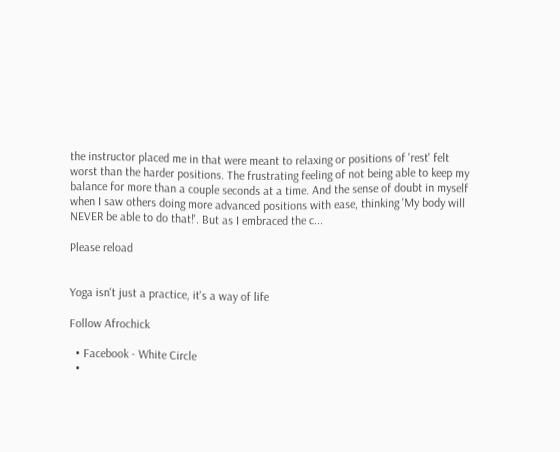the instructor placed me in that were meant to relaxing or positions of 'rest' felt worst than the harder positions. The frustrating feeling of not being able to keep my balance for more than a couple seconds at a time. And the sense of doubt in myself when I saw others doing more advanced positions with ease, thinking 'My body will NEVER be able to do that!'. But as I embraced the c...

Please reload


Yoga isn't just a practice, it's a way of life

Follow Afrochick

  • Facebook - White Circle
  •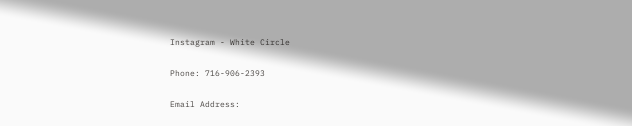Instagram - White Circle

Phone: 716-906-2393

Email Address: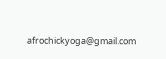afrochickyoga@gmail.com